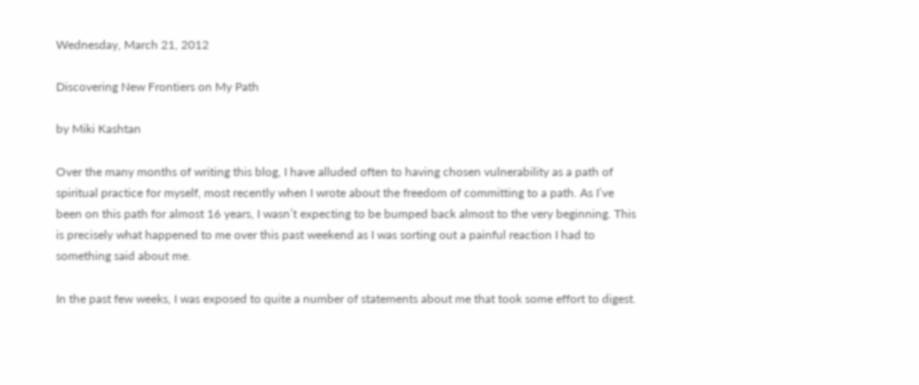Wednesday, March 21, 2012

Discovering New Frontiers on My Path

by Miki Kashtan

Over the many months of writing this blog, I have alluded often to having chosen vulnerability as a path of spiritual practice for myself, most recently when I wrote about the freedom of committing to a path. As I’ve been on this path for almost 16 years, I wasn’t expecting to be bumped back almost to the very beginning. This is precisely what happened to me over this past weekend as I was sorting out a painful reaction I had to something said about me.

In the past few weeks, I was exposed to quite a number of statements about me that took some effort to digest.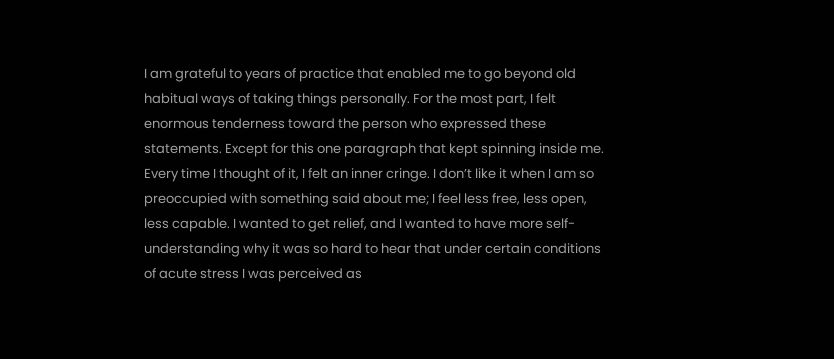I am grateful to years of practice that enabled me to go beyond old habitual ways of taking things personally. For the most part, I felt enormous tenderness toward the person who expressed these statements. Except for this one paragraph that kept spinning inside me. Every time I thought of it, I felt an inner cringe. I don’t like it when I am so preoccupied with something said about me; I feel less free, less open, less capable. I wanted to get relief, and I wanted to have more self-understanding why it was so hard to hear that under certain conditions of acute stress I was perceived as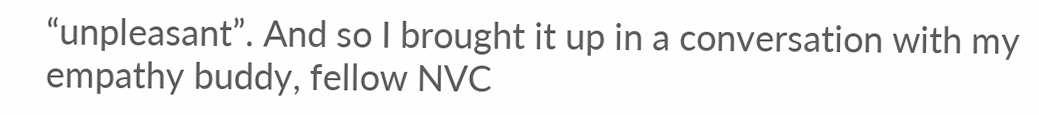“unpleasant”. And so I brought it up in a conversation with my empathy buddy, fellow NVC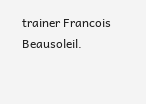trainer Francois Beausoleil.